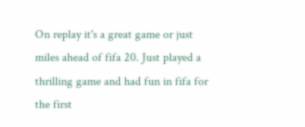On replay it's a great game or just miles ahead of fifa 20. Just played a thrilling game and had fun in fifa for the first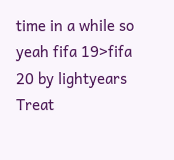time in a while so yeah fifa 19>fifa 20 by lightyears
Treat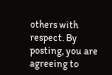others with respect. By posting, you are agreeing to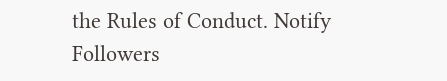the Rules of Conduct. Notify Followers